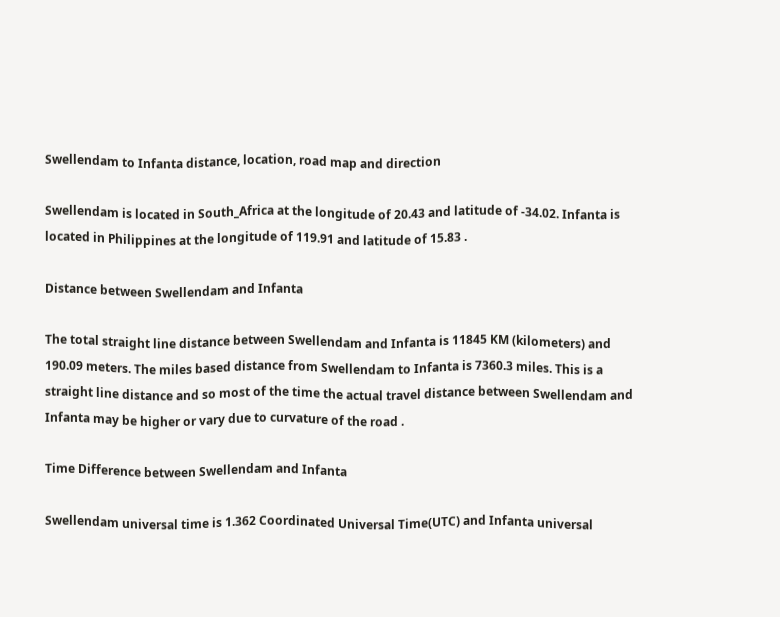Swellendam to Infanta distance, location, road map and direction

Swellendam is located in South_Africa at the longitude of 20.43 and latitude of -34.02. Infanta is located in Philippines at the longitude of 119.91 and latitude of 15.83 .

Distance between Swellendam and Infanta

The total straight line distance between Swellendam and Infanta is 11845 KM (kilometers) and 190.09 meters. The miles based distance from Swellendam to Infanta is 7360.3 miles. This is a straight line distance and so most of the time the actual travel distance between Swellendam and Infanta may be higher or vary due to curvature of the road .

Time Difference between Swellendam and Infanta

Swellendam universal time is 1.362 Coordinated Universal Time(UTC) and Infanta universal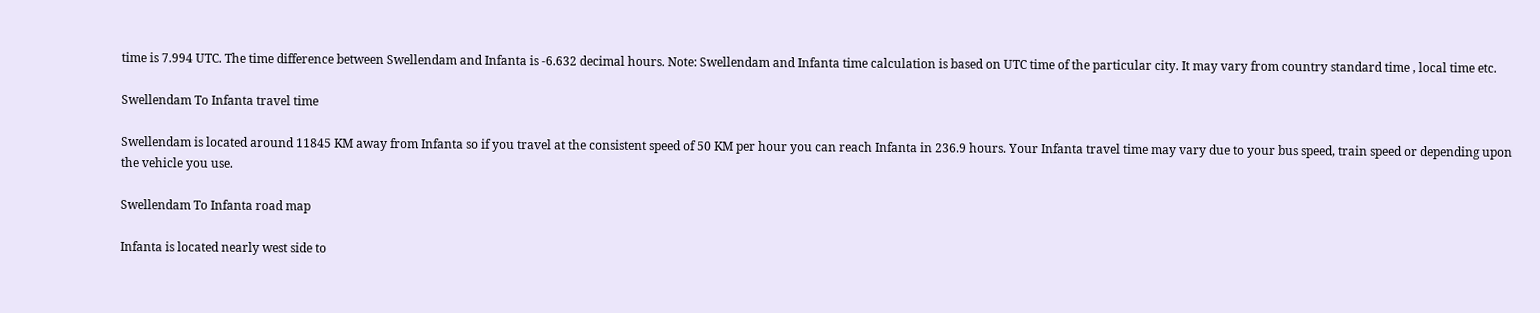time is 7.994 UTC. The time difference between Swellendam and Infanta is -6.632 decimal hours. Note: Swellendam and Infanta time calculation is based on UTC time of the particular city. It may vary from country standard time , local time etc.

Swellendam To Infanta travel time

Swellendam is located around 11845 KM away from Infanta so if you travel at the consistent speed of 50 KM per hour you can reach Infanta in 236.9 hours. Your Infanta travel time may vary due to your bus speed, train speed or depending upon the vehicle you use.

Swellendam To Infanta road map

Infanta is located nearly west side to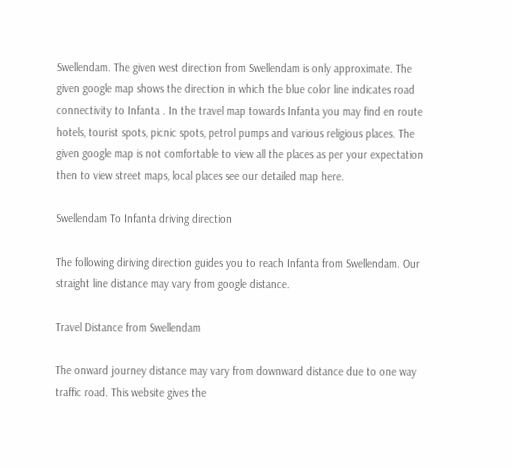Swellendam. The given west direction from Swellendam is only approximate. The given google map shows the direction in which the blue color line indicates road connectivity to Infanta . In the travel map towards Infanta you may find en route hotels, tourist spots, picnic spots, petrol pumps and various religious places. The given google map is not comfortable to view all the places as per your expectation then to view street maps, local places see our detailed map here.

Swellendam To Infanta driving direction

The following diriving direction guides you to reach Infanta from Swellendam. Our straight line distance may vary from google distance.

Travel Distance from Swellendam

The onward journey distance may vary from downward distance due to one way traffic road. This website gives the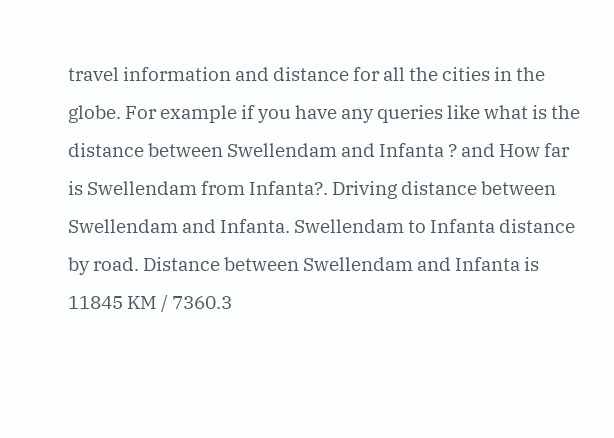travel information and distance for all the cities in the globe. For example if you have any queries like what is the distance between Swellendam and Infanta ? and How far is Swellendam from Infanta?. Driving distance between Swellendam and Infanta. Swellendam to Infanta distance by road. Distance between Swellendam and Infanta is 11845 KM / 7360.3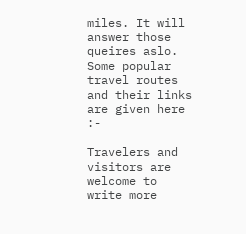miles. It will answer those queires aslo. Some popular travel routes and their links are given here :-

Travelers and visitors are welcome to write more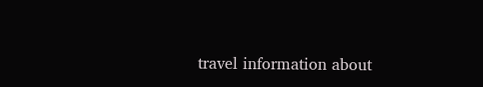travel information about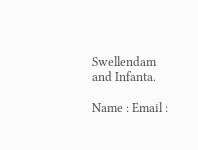Swellendam and Infanta.

Name : Email :